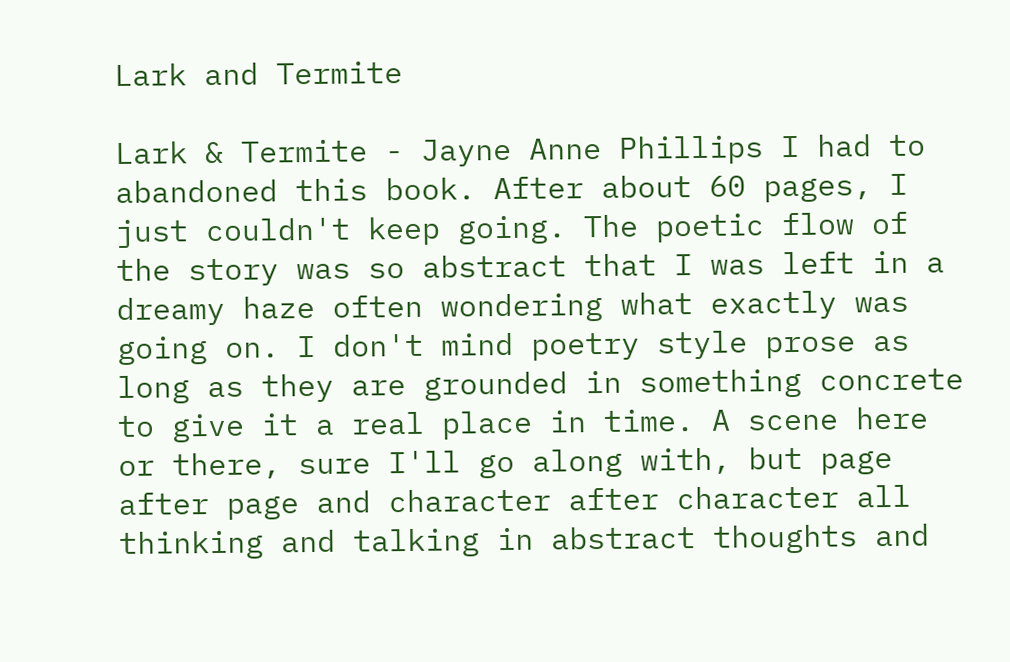Lark and Termite

Lark & Termite - Jayne Anne Phillips I had to abandoned this book. After about 60 pages, I just couldn't keep going. The poetic flow of the story was so abstract that I was left in a dreamy haze often wondering what exactly was going on. I don't mind poetry style prose as long as they are grounded in something concrete to give it a real place in time. A scene here or there, sure I'll go along with, but page after page and character after character all thinking and talking in abstract thoughts and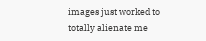images just worked to totally alienate me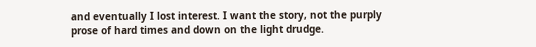and eventually I lost interest. I want the story, not the purply prose of hard times and down on the light drudge.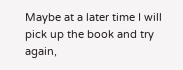Maybe at a later time I will pick up the book and try again,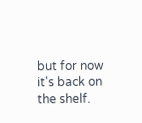but for now it's back on the shelf.